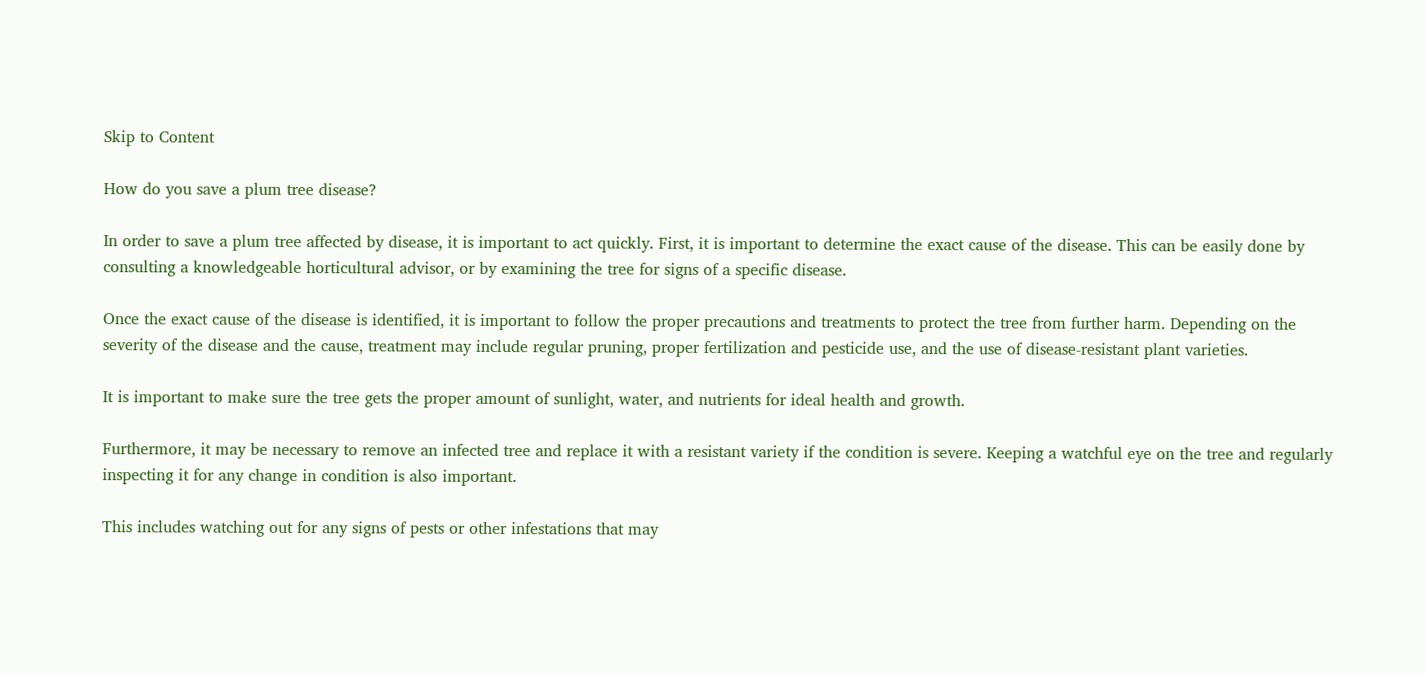Skip to Content

How do you save a plum tree disease?

In order to save a plum tree affected by disease, it is important to act quickly. First, it is important to determine the exact cause of the disease. This can be easily done by consulting a knowledgeable horticultural advisor, or by examining the tree for signs of a specific disease.

Once the exact cause of the disease is identified, it is important to follow the proper precautions and treatments to protect the tree from further harm. Depending on the severity of the disease and the cause, treatment may include regular pruning, proper fertilization and pesticide use, and the use of disease-resistant plant varieties.

It is important to make sure the tree gets the proper amount of sunlight, water, and nutrients for ideal health and growth.

Furthermore, it may be necessary to remove an infected tree and replace it with a resistant variety if the condition is severe. Keeping a watchful eye on the tree and regularly inspecting it for any change in condition is also important.

This includes watching out for any signs of pests or other infestations that may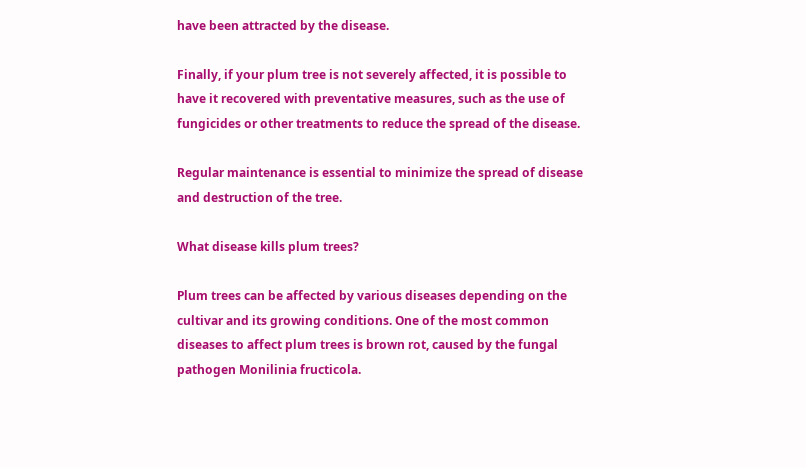have been attracted by the disease.

Finally, if your plum tree is not severely affected, it is possible to have it recovered with preventative measures, such as the use of fungicides or other treatments to reduce the spread of the disease.

Regular maintenance is essential to minimize the spread of disease and destruction of the tree.

What disease kills plum trees?

Plum trees can be affected by various diseases depending on the cultivar and its growing conditions. One of the most common diseases to affect plum trees is brown rot, caused by the fungal pathogen Monilinia fructicola.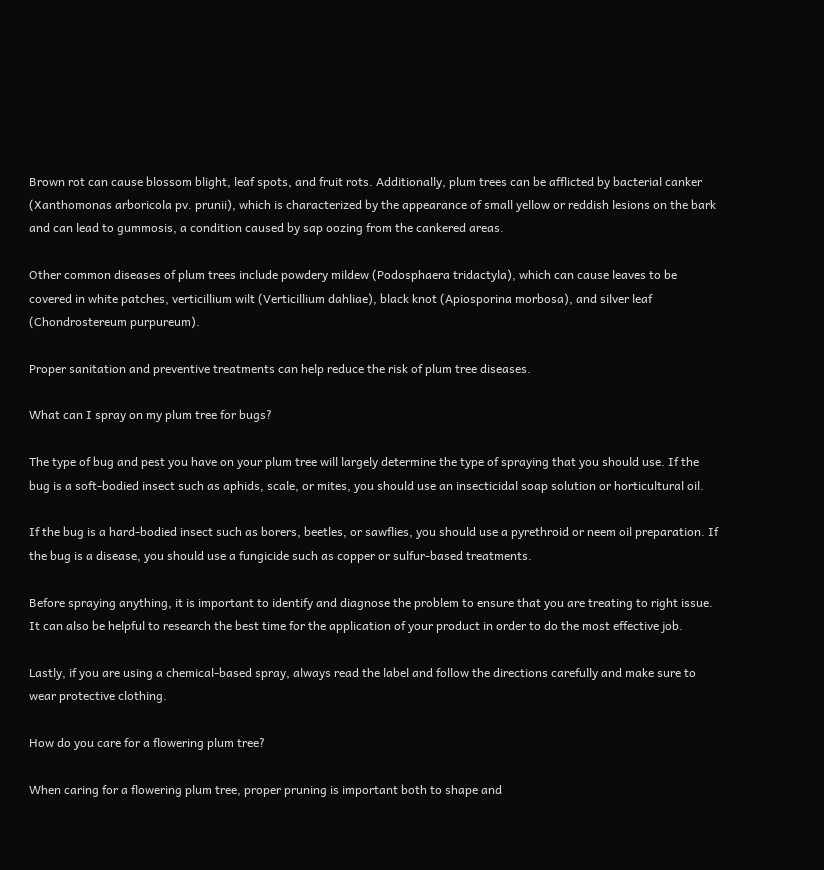Brown rot can cause blossom blight, leaf spots, and fruit rots. Additionally, plum trees can be afflicted by bacterial canker (Xanthomonas arboricola pv. prunii), which is characterized by the appearance of small yellow or reddish lesions on the bark and can lead to gummosis, a condition caused by sap oozing from the cankered areas.

Other common diseases of plum trees include powdery mildew (Podosphaera tridactyla), which can cause leaves to be covered in white patches, verticillium wilt (Verticillium dahliae), black knot (Apiosporina morbosa), and silver leaf (Chondrostereum purpureum).

Proper sanitation and preventive treatments can help reduce the risk of plum tree diseases.

What can I spray on my plum tree for bugs?

The type of bug and pest you have on your plum tree will largely determine the type of spraying that you should use. If the bug is a soft-bodied insect such as aphids, scale, or mites, you should use an insecticidal soap solution or horticultural oil.

If the bug is a hard-bodied insect such as borers, beetles, or sawflies, you should use a pyrethroid or neem oil preparation. If the bug is a disease, you should use a fungicide such as copper or sulfur-based treatments.

Before spraying anything, it is important to identify and diagnose the problem to ensure that you are treating to right issue. It can also be helpful to research the best time for the application of your product in order to do the most effective job.

Lastly, if you are using a chemical-based spray, always read the label and follow the directions carefully and make sure to wear protective clothing.

How do you care for a flowering plum tree?

When caring for a flowering plum tree, proper pruning is important both to shape and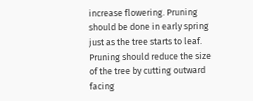increase flowering. Pruning should be done in early spring just as the tree starts to leaf. Pruning should reduce the size of the tree by cutting outward facing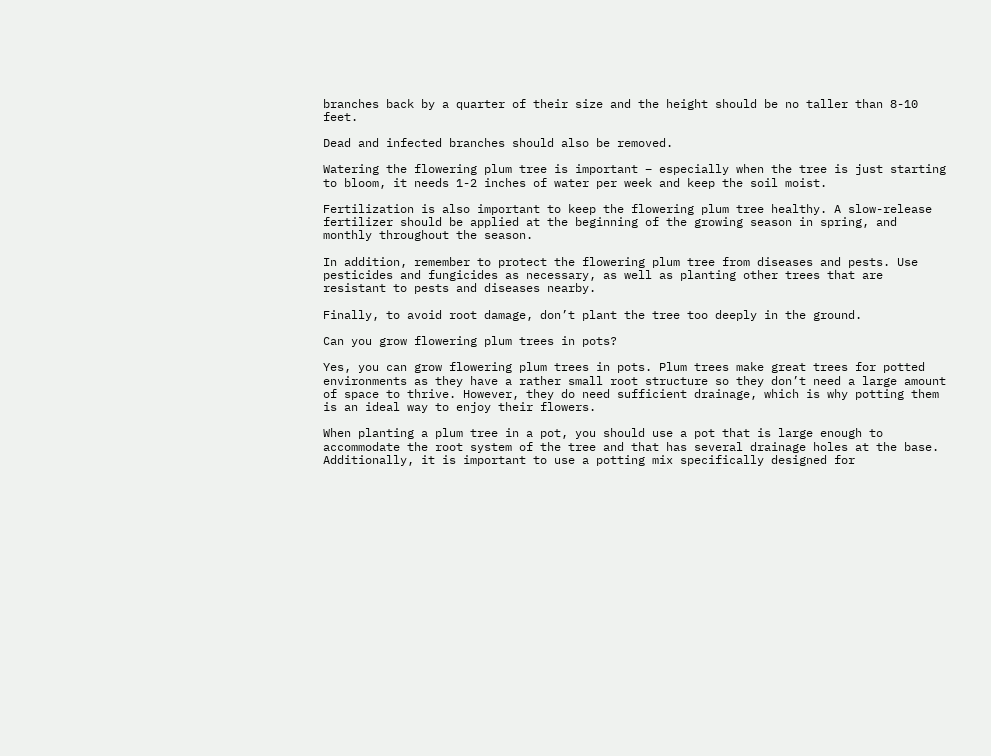branches back by a quarter of their size and the height should be no taller than 8-10 feet.

Dead and infected branches should also be removed.

Watering the flowering plum tree is important – especially when the tree is just starting to bloom, it needs 1-2 inches of water per week and keep the soil moist.

Fertilization is also important to keep the flowering plum tree healthy. A slow-release fertilizer should be applied at the beginning of the growing season in spring, and monthly throughout the season.

In addition, remember to protect the flowering plum tree from diseases and pests. Use pesticides and fungicides as necessary, as well as planting other trees that are resistant to pests and diseases nearby.

Finally, to avoid root damage, don’t plant the tree too deeply in the ground.

Can you grow flowering plum trees in pots?

Yes, you can grow flowering plum trees in pots. Plum trees make great trees for potted environments as they have a rather small root structure so they don’t need a large amount of space to thrive. However, they do need sufficient drainage, which is why potting them is an ideal way to enjoy their flowers.

When planting a plum tree in a pot, you should use a pot that is large enough to accommodate the root system of the tree and that has several drainage holes at the base. Additionally, it is important to use a potting mix specifically designed for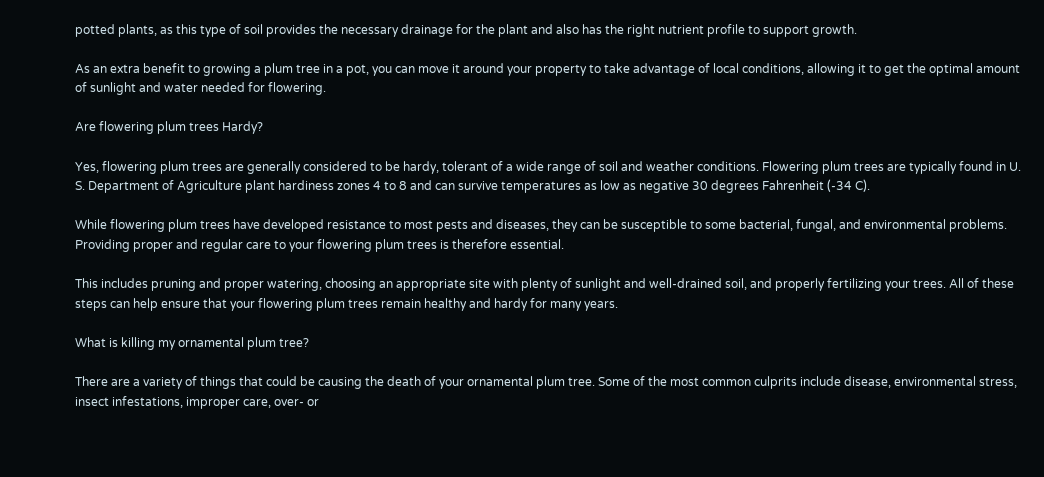potted plants, as this type of soil provides the necessary drainage for the plant and also has the right nutrient profile to support growth.

As an extra benefit to growing a plum tree in a pot, you can move it around your property to take advantage of local conditions, allowing it to get the optimal amount of sunlight and water needed for flowering.

Are flowering plum trees Hardy?

Yes, flowering plum trees are generally considered to be hardy, tolerant of a wide range of soil and weather conditions. Flowering plum trees are typically found in U. S. Department of Agriculture plant hardiness zones 4 to 8 and can survive temperatures as low as negative 30 degrees Fahrenheit (-34 C).

While flowering plum trees have developed resistance to most pests and diseases, they can be susceptible to some bacterial, fungal, and environmental problems. Providing proper and regular care to your flowering plum trees is therefore essential.

This includes pruning and proper watering, choosing an appropriate site with plenty of sunlight and well-drained soil, and properly fertilizing your trees. All of these steps can help ensure that your flowering plum trees remain healthy and hardy for many years.

What is killing my ornamental plum tree?

There are a variety of things that could be causing the death of your ornamental plum tree. Some of the most common culprits include disease, environmental stress, insect infestations, improper care, over- or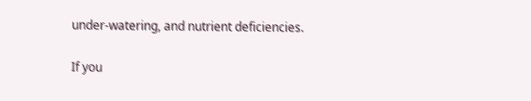under-watering, and nutrient deficiencies.

If you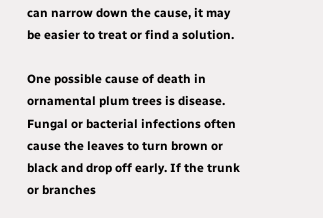can narrow down the cause, it may be easier to treat or find a solution.

One possible cause of death in ornamental plum trees is disease. Fungal or bacterial infections often cause the leaves to turn brown or black and drop off early. If the trunk or branches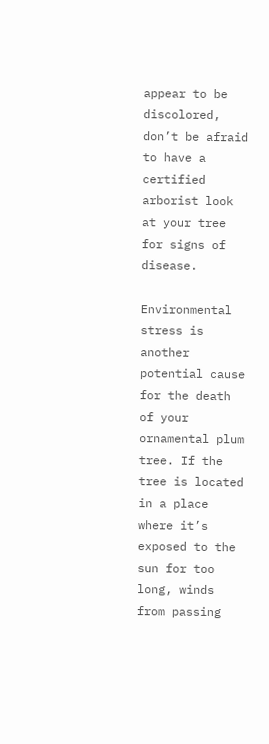appear to be discolored, don’t be afraid to have a certified arborist look at your tree for signs of disease.

Environmental stress is another potential cause for the death of your ornamental plum tree. If the tree is located in a place where it’s exposed to the sun for too long, winds from passing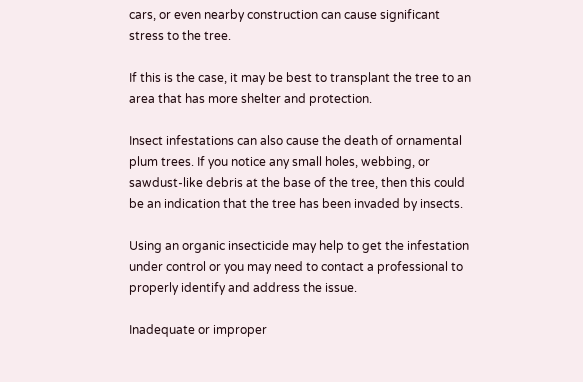cars, or even nearby construction can cause significant stress to the tree.

If this is the case, it may be best to transplant the tree to an area that has more shelter and protection.

Insect infestations can also cause the death of ornamental plum trees. If you notice any small holes, webbing, or sawdust-like debris at the base of the tree, then this could be an indication that the tree has been invaded by insects.

Using an organic insecticide may help to get the infestation under control or you may need to contact a professional to properly identify and address the issue.

Inadequate or improper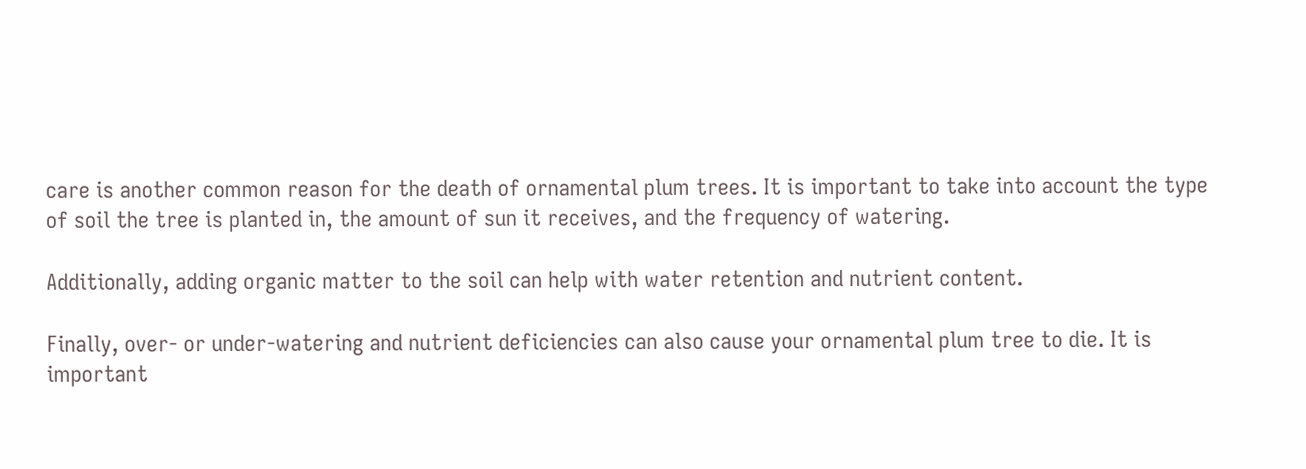care is another common reason for the death of ornamental plum trees. It is important to take into account the type of soil the tree is planted in, the amount of sun it receives, and the frequency of watering.

Additionally, adding organic matter to the soil can help with water retention and nutrient content.

Finally, over- or under-watering and nutrient deficiencies can also cause your ornamental plum tree to die. It is important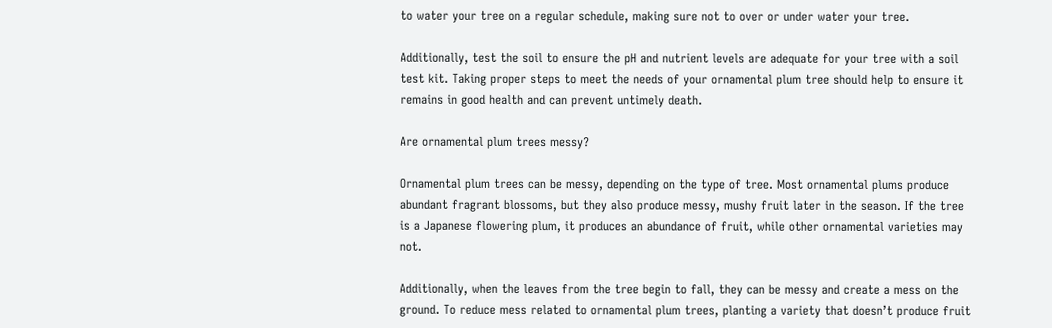to water your tree on a regular schedule, making sure not to over or under water your tree.

Additionally, test the soil to ensure the pH and nutrient levels are adequate for your tree with a soil test kit. Taking proper steps to meet the needs of your ornamental plum tree should help to ensure it remains in good health and can prevent untimely death.

Are ornamental plum trees messy?

Ornamental plum trees can be messy, depending on the type of tree. Most ornamental plums produce abundant fragrant blossoms, but they also produce messy, mushy fruit later in the season. If the tree is a Japanese flowering plum, it produces an abundance of fruit, while other ornamental varieties may not.

Additionally, when the leaves from the tree begin to fall, they can be messy and create a mess on the ground. To reduce mess related to ornamental plum trees, planting a variety that doesn’t produce fruit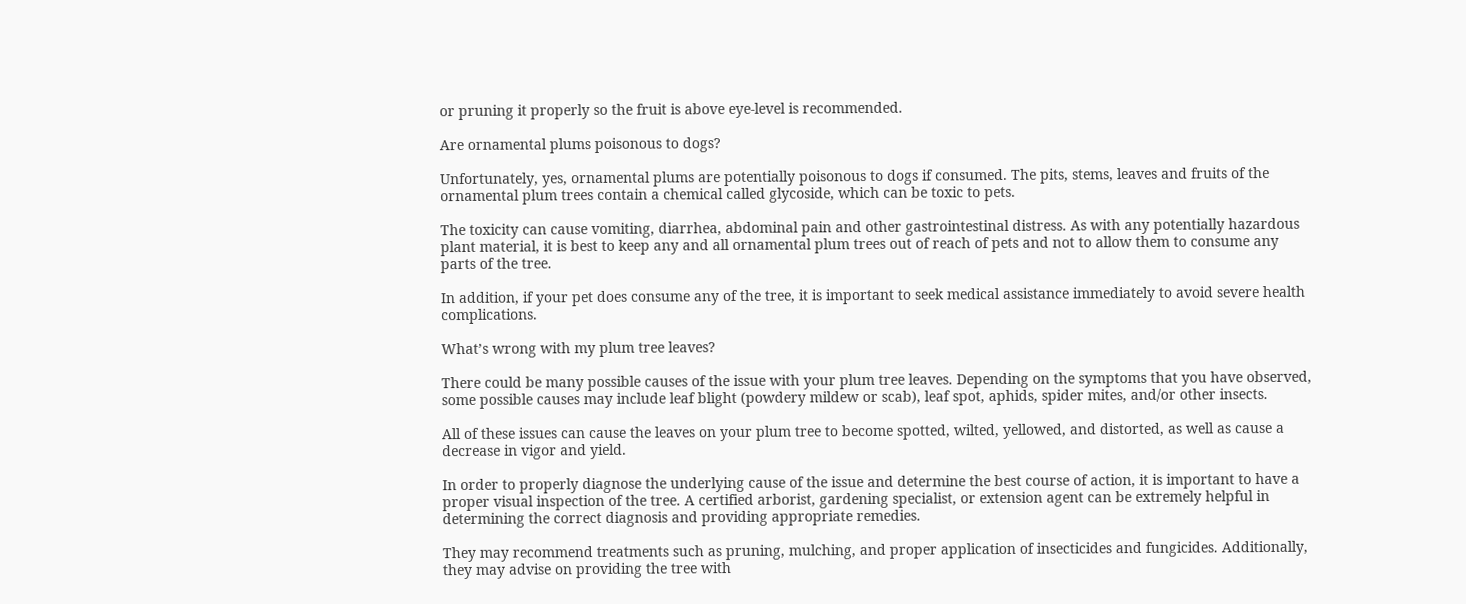or pruning it properly so the fruit is above eye-level is recommended.

Are ornamental plums poisonous to dogs?

Unfortunately, yes, ornamental plums are potentially poisonous to dogs if consumed. The pits, stems, leaves and fruits of the ornamental plum trees contain a chemical called glycoside, which can be toxic to pets.

The toxicity can cause vomiting, diarrhea, abdominal pain and other gastrointestinal distress. As with any potentially hazardous plant material, it is best to keep any and all ornamental plum trees out of reach of pets and not to allow them to consume any parts of the tree.

In addition, if your pet does consume any of the tree, it is important to seek medical assistance immediately to avoid severe health complications.

What’s wrong with my plum tree leaves?

There could be many possible causes of the issue with your plum tree leaves. Depending on the symptoms that you have observed, some possible causes may include leaf blight (powdery mildew or scab), leaf spot, aphids, spider mites, and/or other insects.

All of these issues can cause the leaves on your plum tree to become spotted, wilted, yellowed, and distorted, as well as cause a decrease in vigor and yield.

In order to properly diagnose the underlying cause of the issue and determine the best course of action, it is important to have a proper visual inspection of the tree. A certified arborist, gardening specialist, or extension agent can be extremely helpful in determining the correct diagnosis and providing appropriate remedies.

They may recommend treatments such as pruning, mulching, and proper application of insecticides and fungicides. Additionally, they may advise on providing the tree with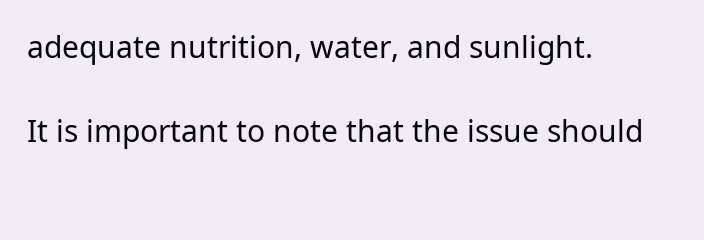adequate nutrition, water, and sunlight.

It is important to note that the issue should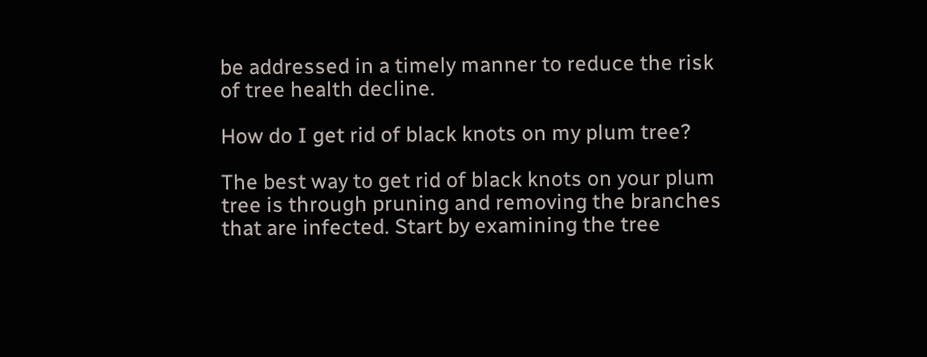be addressed in a timely manner to reduce the risk of tree health decline.

How do I get rid of black knots on my plum tree?

The best way to get rid of black knots on your plum tree is through pruning and removing the branches that are infected. Start by examining the tree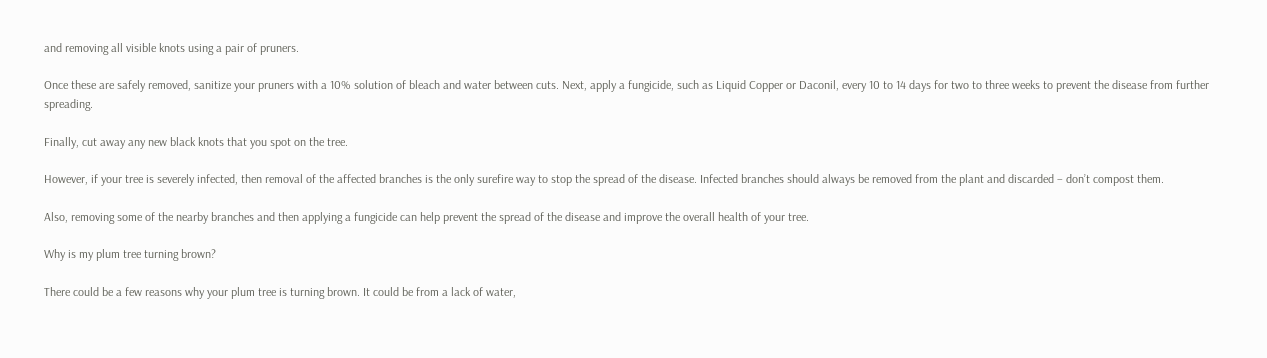and removing all visible knots using a pair of pruners.

Once these are safely removed, sanitize your pruners with a 10% solution of bleach and water between cuts. Next, apply a fungicide, such as Liquid Copper or Daconil, every 10 to 14 days for two to three weeks to prevent the disease from further spreading.

Finally, cut away any new black knots that you spot on the tree.

However, if your tree is severely infected, then removal of the affected branches is the only surefire way to stop the spread of the disease. Infected branches should always be removed from the plant and discarded – don’t compost them.

Also, removing some of the nearby branches and then applying a fungicide can help prevent the spread of the disease and improve the overall health of your tree.

Why is my plum tree turning brown?

There could be a few reasons why your plum tree is turning brown. It could be from a lack of water,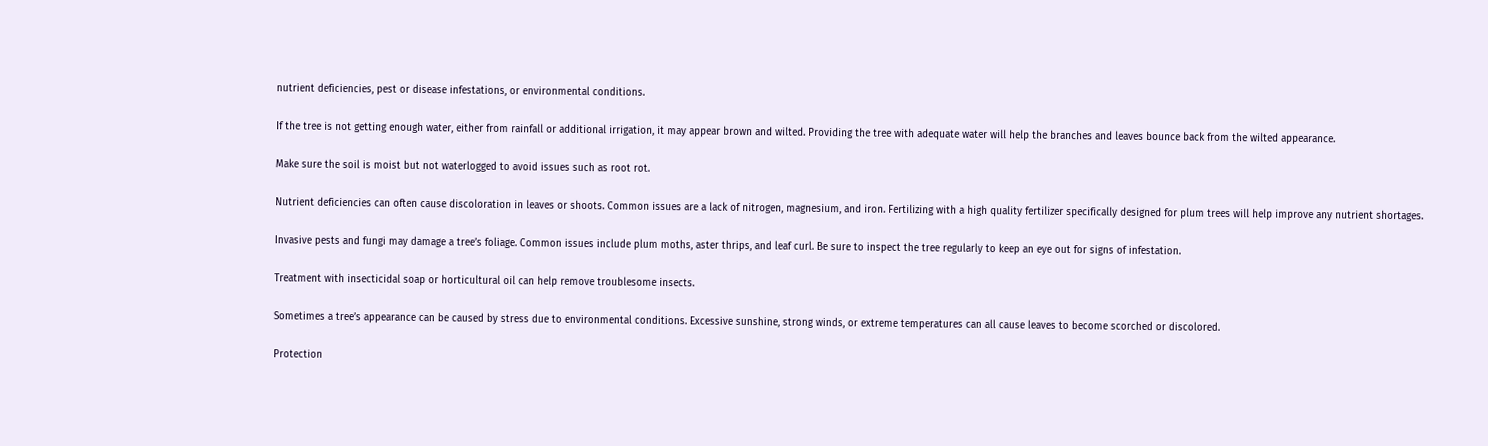nutrient deficiencies, pest or disease infestations, or environmental conditions.

If the tree is not getting enough water, either from rainfall or additional irrigation, it may appear brown and wilted. Providing the tree with adequate water will help the branches and leaves bounce back from the wilted appearance.

Make sure the soil is moist but not waterlogged to avoid issues such as root rot.

Nutrient deficiencies can often cause discoloration in leaves or shoots. Common issues are a lack of nitrogen, magnesium, and iron. Fertilizing with a high quality fertilizer specifically designed for plum trees will help improve any nutrient shortages.

Invasive pests and fungi may damage a tree’s foliage. Common issues include plum moths, aster thrips, and leaf curl. Be sure to inspect the tree regularly to keep an eye out for signs of infestation.

Treatment with insecticidal soap or horticultural oil can help remove troublesome insects.

Sometimes a tree’s appearance can be caused by stress due to environmental conditions. Excessive sunshine, strong winds, or extreme temperatures can all cause leaves to become scorched or discolored.

Protection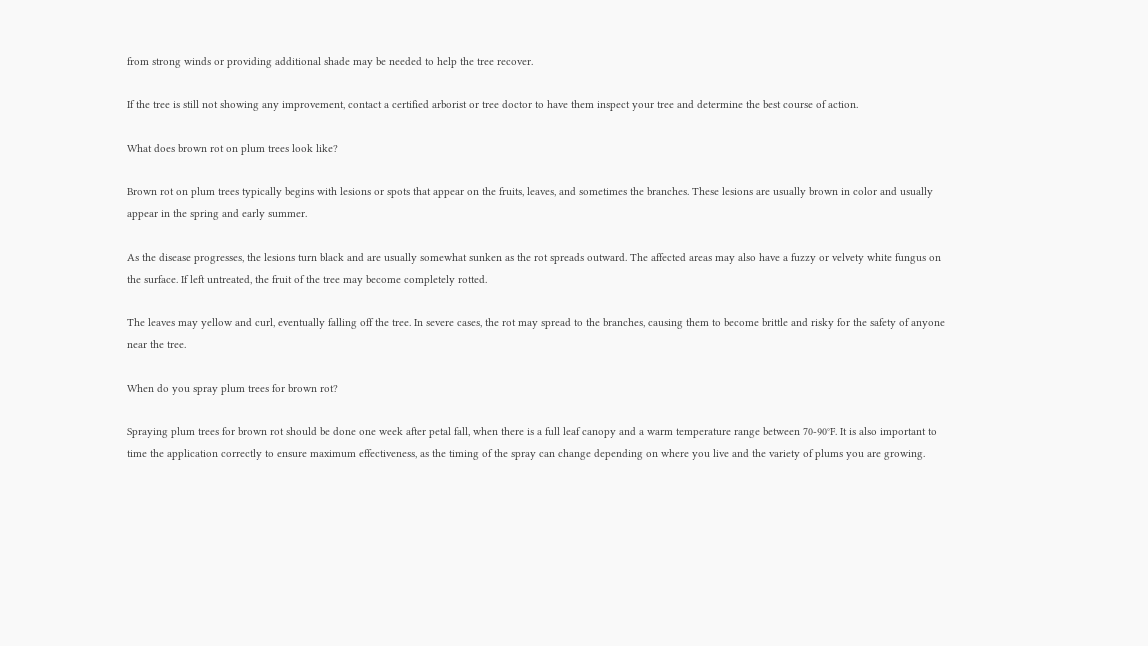from strong winds or providing additional shade may be needed to help the tree recover.

If the tree is still not showing any improvement, contact a certified arborist or tree doctor to have them inspect your tree and determine the best course of action.

What does brown rot on plum trees look like?

Brown rot on plum trees typically begins with lesions or spots that appear on the fruits, leaves, and sometimes the branches. These lesions are usually brown in color and usually appear in the spring and early summer.

As the disease progresses, the lesions turn black and are usually somewhat sunken as the rot spreads outward. The affected areas may also have a fuzzy or velvety white fungus on the surface. If left untreated, the fruit of the tree may become completely rotted.

The leaves may yellow and curl, eventually falling off the tree. In severe cases, the rot may spread to the branches, causing them to become brittle and risky for the safety of anyone near the tree.

When do you spray plum trees for brown rot?

Spraying plum trees for brown rot should be done one week after petal fall, when there is a full leaf canopy and a warm temperature range between 70-90°F. It is also important to time the application correctly to ensure maximum effectiveness, as the timing of the spray can change depending on where you live and the variety of plums you are growing.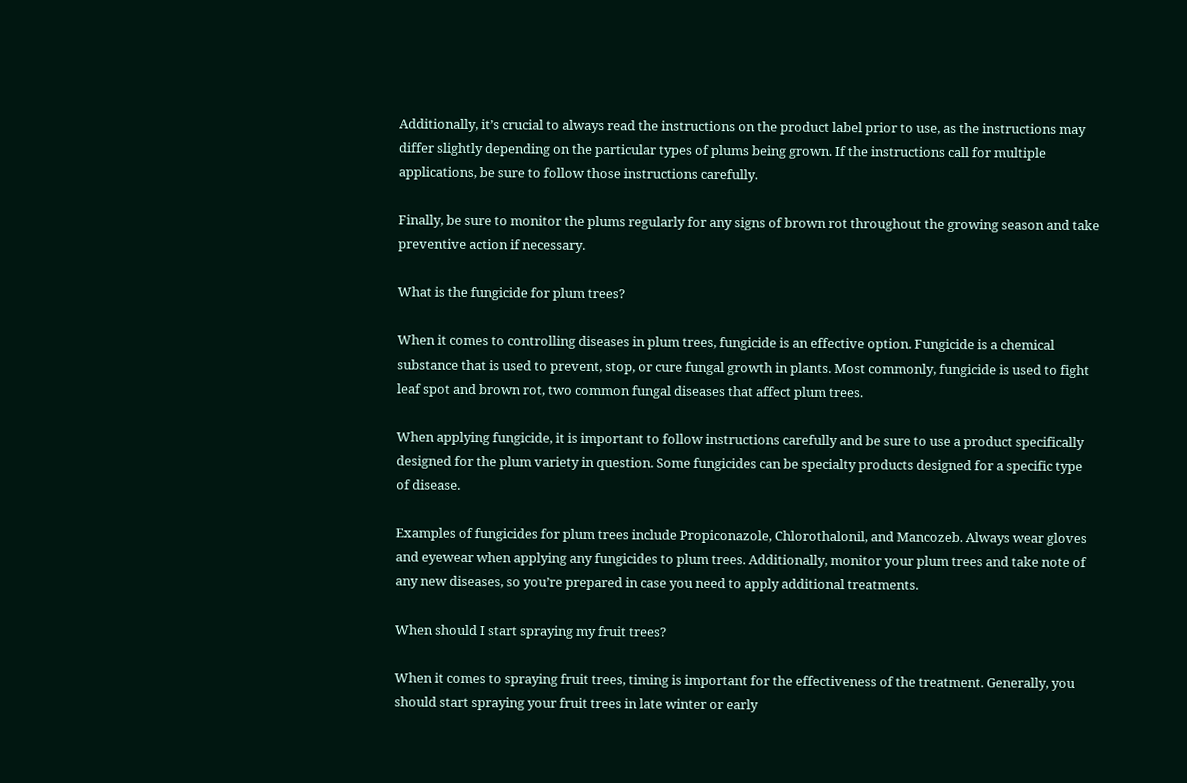Additionally, it’s crucial to always read the instructions on the product label prior to use, as the instructions may differ slightly depending on the particular types of plums being grown. If the instructions call for multiple applications, be sure to follow those instructions carefully.

Finally, be sure to monitor the plums regularly for any signs of brown rot throughout the growing season and take preventive action if necessary.

What is the fungicide for plum trees?

When it comes to controlling diseases in plum trees, fungicide is an effective option. Fungicide is a chemical substance that is used to prevent, stop, or cure fungal growth in plants. Most commonly, fungicide is used to fight leaf spot and brown rot, two common fungal diseases that affect plum trees.

When applying fungicide, it is important to follow instructions carefully and be sure to use a product specifically designed for the plum variety in question. Some fungicides can be specialty products designed for a specific type of disease.

Examples of fungicides for plum trees include Propiconazole, Chlorothalonil, and Mancozeb. Always wear gloves and eyewear when applying any fungicides to plum trees. Additionally, monitor your plum trees and take note of any new diseases, so you’re prepared in case you need to apply additional treatments.

When should I start spraying my fruit trees?

When it comes to spraying fruit trees, timing is important for the effectiveness of the treatment. Generally, you should start spraying your fruit trees in late winter or early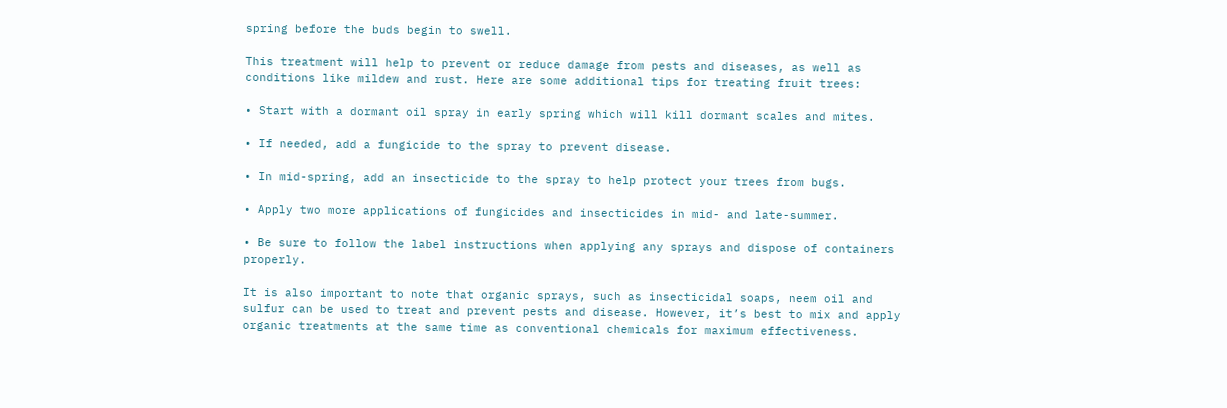spring before the buds begin to swell.

This treatment will help to prevent or reduce damage from pests and diseases, as well as conditions like mildew and rust. Here are some additional tips for treating fruit trees:

• Start with a dormant oil spray in early spring which will kill dormant scales and mites.

• If needed, add a fungicide to the spray to prevent disease.

• In mid-spring, add an insecticide to the spray to help protect your trees from bugs.

• Apply two more applications of fungicides and insecticides in mid- and late-summer.

• Be sure to follow the label instructions when applying any sprays and dispose of containers properly.

It is also important to note that organic sprays, such as insecticidal soaps, neem oil and sulfur can be used to treat and prevent pests and disease. However, it’s best to mix and apply organic treatments at the same time as conventional chemicals for maximum effectiveness.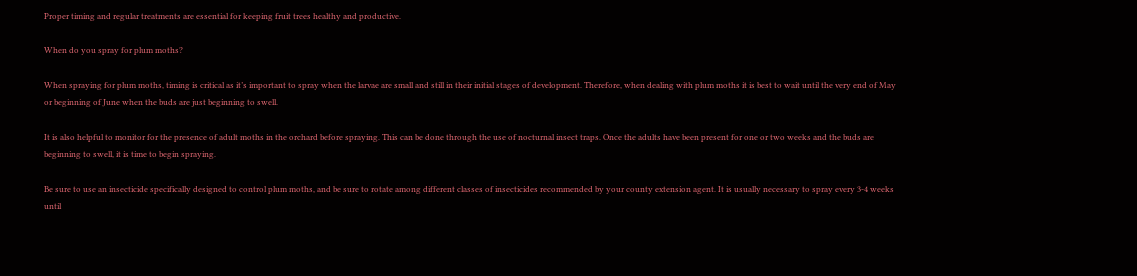Proper timing and regular treatments are essential for keeping fruit trees healthy and productive.

When do you spray for plum moths?

When spraying for plum moths, timing is critical as it’s important to spray when the larvae are small and still in their initial stages of development. Therefore, when dealing with plum moths it is best to wait until the very end of May or beginning of June when the buds are just beginning to swell.

It is also helpful to monitor for the presence of adult moths in the orchard before spraying. This can be done through the use of nocturnal insect traps. Once the adults have been present for one or two weeks and the buds are beginning to swell, it is time to begin spraying.

Be sure to use an insecticide specifically designed to control plum moths, and be sure to rotate among different classes of insecticides recommended by your county extension agent. It is usually necessary to spray every 3-4 weeks until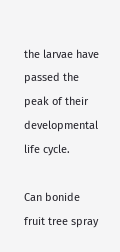the larvae have passed the peak of their developmental life cycle.

Can bonide fruit tree spray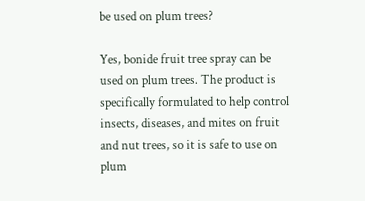be used on plum trees?

Yes, bonide fruit tree spray can be used on plum trees. The product is specifically formulated to help control insects, diseases, and mites on fruit and nut trees, so it is safe to use on plum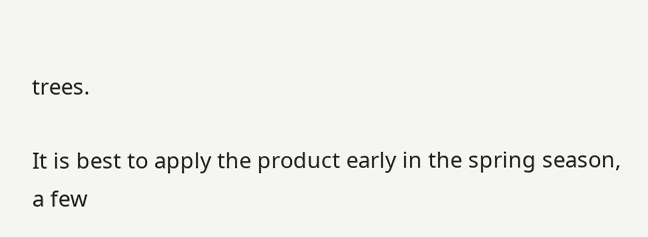trees.

It is best to apply the product early in the spring season, a few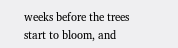weeks before the trees start to bloom, and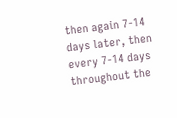then again 7-14 days later, then every 7-14 days throughout the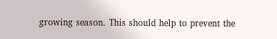growing season. This should help to prevent the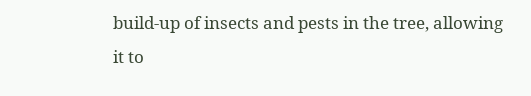build-up of insects and pests in the tree, allowing it to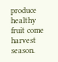produce healthy fruit come harvest season.